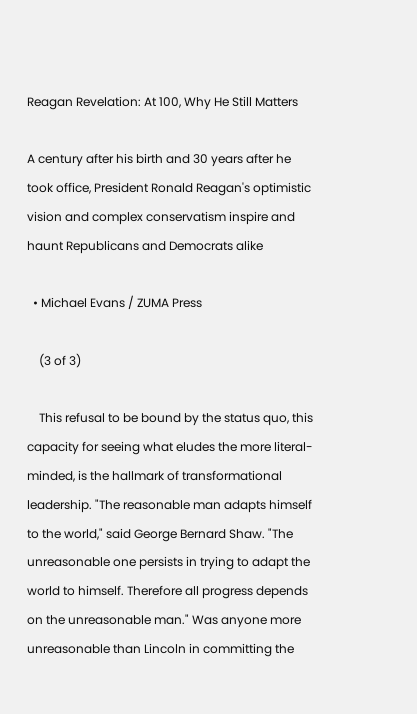Reagan Revelation: At 100, Why He Still Matters

A century after his birth and 30 years after he took office, President Ronald Reagan's optimistic vision and complex conservatism inspire and haunt Republicans and Democrats alike

  • Michael Evans / ZUMA Press

    (3 of 3)

    This refusal to be bound by the status quo, this capacity for seeing what eludes the more literal-minded, is the hallmark of transformational leadership. "The reasonable man adapts himself to the world," said George Bernard Shaw. "The unreasonable one persists in trying to adapt the world to himself. Therefore all progress depends on the unreasonable man." Was anyone more unreasonable than Lincoln in committing the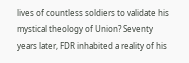lives of countless soldiers to validate his mystical theology of Union? Seventy years later, FDR inhabited a reality of his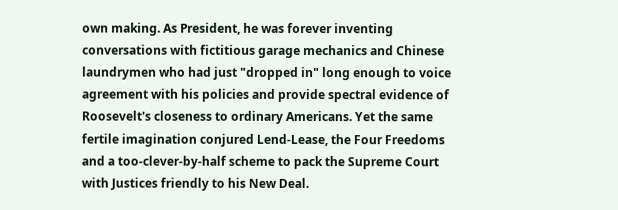own making. As President, he was forever inventing conversations with fictitious garage mechanics and Chinese laundrymen who had just "dropped in" long enough to voice agreement with his policies and provide spectral evidence of Roosevelt's closeness to ordinary Americans. Yet the same fertile imagination conjured Lend-Lease, the Four Freedoms and a too-clever-by-half scheme to pack the Supreme Court with Justices friendly to his New Deal.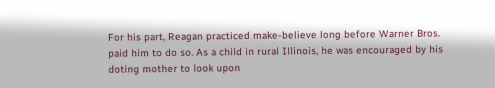For his part, Reagan practiced make-believe long before Warner Bros. paid him to do so. As a child in rural Illinois, he was encouraged by his doting mother to look upon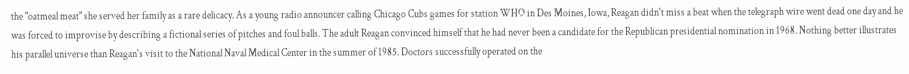the "oatmeal meat" she served her family as a rare delicacy. As a young radio announcer calling Chicago Cubs games for station WHO in Des Moines, Iowa, Reagan didn't miss a beat when the telegraph wire went dead one day and he was forced to improvise by describing a fictional series of pitches and foul balls. The adult Reagan convinced himself that he had never been a candidate for the Republican presidential nomination in 1968. Nothing better illustrates his parallel universe than Reagan's visit to the National Naval Medical Center in the summer of 1985. Doctors successfully operated on the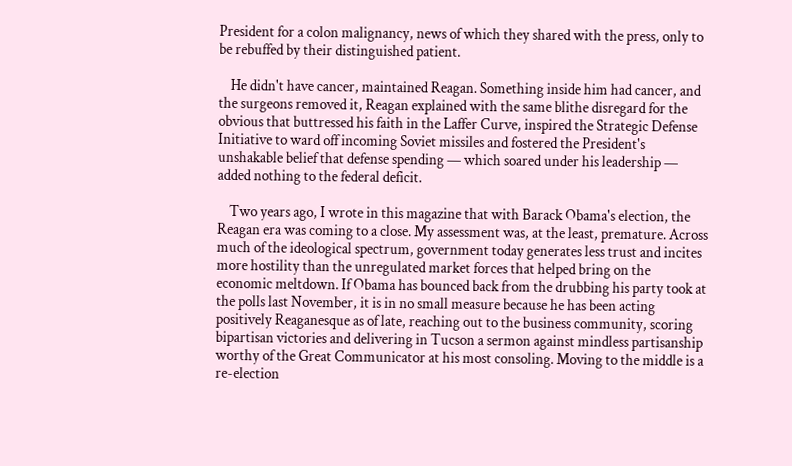President for a colon malignancy, news of which they shared with the press, only to be rebuffed by their distinguished patient.

    He didn't have cancer, maintained Reagan. Something inside him had cancer, and the surgeons removed it, Reagan explained with the same blithe disregard for the obvious that buttressed his faith in the Laffer Curve, inspired the Strategic Defense Initiative to ward off incoming Soviet missiles and fostered the President's unshakable belief that defense spending — which soared under his leadership — added nothing to the federal deficit.

    Two years ago, I wrote in this magazine that with Barack Obama's election, the Reagan era was coming to a close. My assessment was, at the least, premature. Across much of the ideological spectrum, government today generates less trust and incites more hostility than the unregulated market forces that helped bring on the economic meltdown. If Obama has bounced back from the drubbing his party took at the polls last November, it is in no small measure because he has been acting positively Reaganesque as of late, reaching out to the business community, scoring bipartisan victories and delivering in Tucson a sermon against mindless partisanship worthy of the Great Communicator at his most consoling. Moving to the middle is a re-election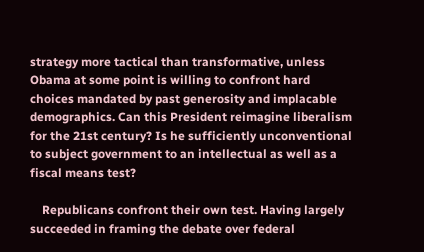strategy more tactical than transformative, unless Obama at some point is willing to confront hard choices mandated by past generosity and implacable demographics. Can this President reimagine liberalism for the 21st century? Is he sufficiently unconventional to subject government to an intellectual as well as a fiscal means test?

    Republicans confront their own test. Having largely succeeded in framing the debate over federal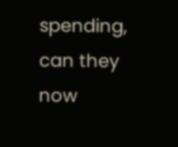spending, can they now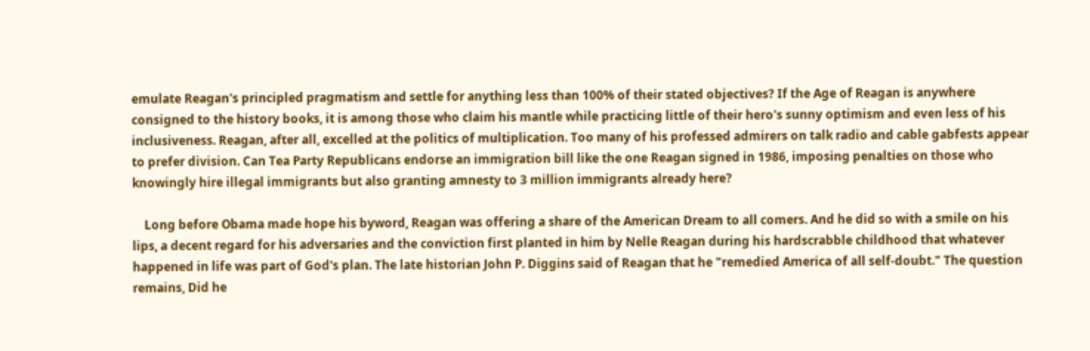emulate Reagan's principled pragmatism and settle for anything less than 100% of their stated objectives? If the Age of Reagan is anywhere consigned to the history books, it is among those who claim his mantle while practicing little of their hero's sunny optimism and even less of his inclusiveness. Reagan, after all, excelled at the politics of multiplication. Too many of his professed admirers on talk radio and cable gabfests appear to prefer division. Can Tea Party Republicans endorse an immigration bill like the one Reagan signed in 1986, imposing penalties on those who knowingly hire illegal immigrants but also granting amnesty to 3 million immigrants already here?

    Long before Obama made hope his byword, Reagan was offering a share of the American Dream to all comers. And he did so with a smile on his lips, a decent regard for his adversaries and the conviction first planted in him by Nelle Reagan during his hardscrabble childhood that whatever happened in life was part of God's plan. The late historian John P. Diggins said of Reagan that he "remedied America of all self-doubt." The question remains, Did he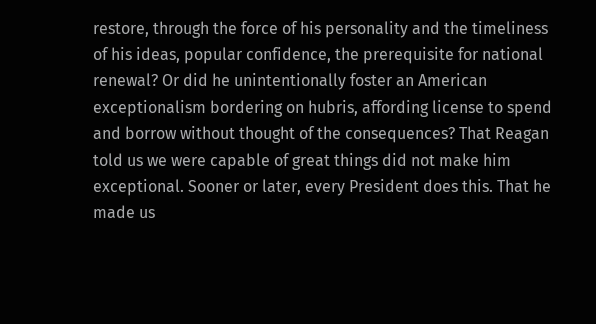restore, through the force of his personality and the timeliness of his ideas, popular confidence, the prerequisite for national renewal? Or did he unintentionally foster an American exceptionalism bordering on hubris, affording license to spend and borrow without thought of the consequences? That Reagan told us we were capable of great things did not make him exceptional. Sooner or later, every President does this. That he made us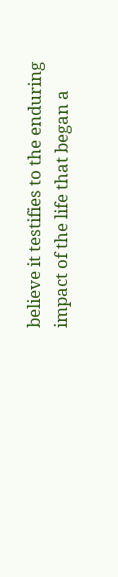believe it testifies to the enduring impact of the life that began a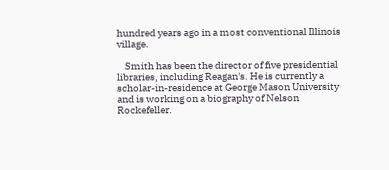hundred years ago in a most conventional Illinois village.

    Smith has been the director of five presidential libraries, including Reagan's. He is currently a scholar-in-residence at George Mason University and is working on a biography of Nelson Rockefeller.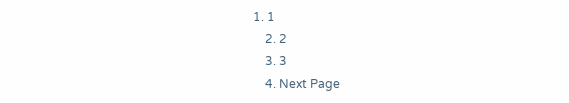1. 1
    2. 2
    3. 3
    4. Next Page